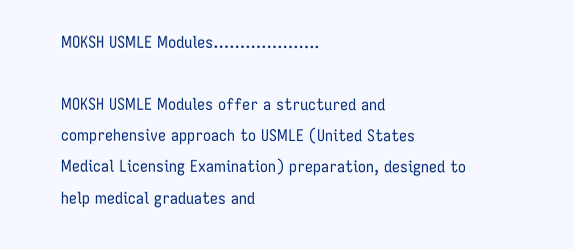MOKSH USMLE Modules………………..

MOKSH USMLE Modules offer a structured and comprehensive approach to USMLE (United States Medical Licensing Examination) preparation, designed to help medical graduates and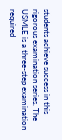students achieve success in this rigorous examination series. The USMLE is a three-step examination required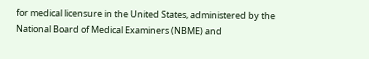for medical licensure in the United States, administered by the National Board of Medical Examiners (NBME) and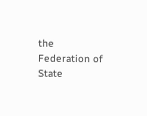the Federation of State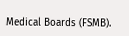Medical Boards (FSMB).